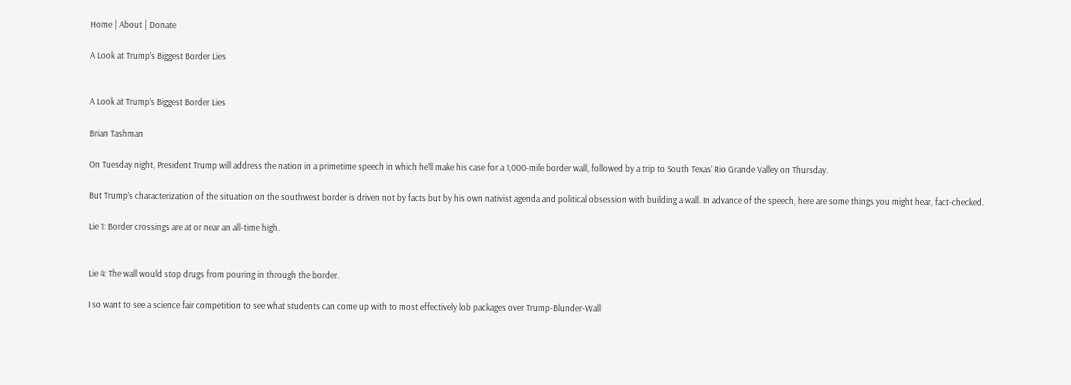Home | About | Donate

A Look at Trump’s Biggest Border Lies


A Look at Trump’s Biggest Border Lies

Brian Tashman

On Tuesday night, President Trump will address the nation in a primetime speech in which he’ll make his case for a 1,000-mile border wall, followed by a trip to South Texas’ Rio Grande Valley on Thursday.

But Trump’s characterization of the situation on the southwest border is driven not by facts but by his own nativist agenda and political obsession with building a wall. In advance of the speech, here are some things you might hear, fact-checked.

Lie 1: Border crossings are at or near an all-time high.


Lie 4: The wall would stop drugs from pouring in through the border.

I so want to see a science fair competition to see what students can come up with to most effectively lob packages over Trump-Blunder-Wall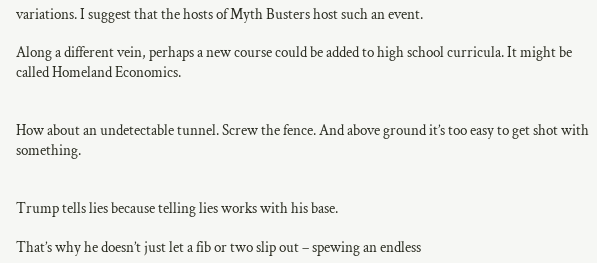variations. I suggest that the hosts of Myth Busters host such an event.

Along a different vein, perhaps a new course could be added to high school curricula. It might be called Homeland Economics.


How about an undetectable tunnel. Screw the fence. And above ground it’s too easy to get shot with something.


Trump tells lies because telling lies works with his base.

That’s why he doesn’t just let a fib or two slip out – spewing an endless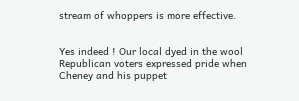stream of whoppers is more effective.


Yes indeed ! Our local dyed in the wool Republican voters expressed pride when Cheney and his puppet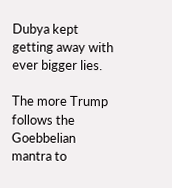Dubya kept getting away with ever bigger lies.

The more Trump follows the Goebbelian mantra to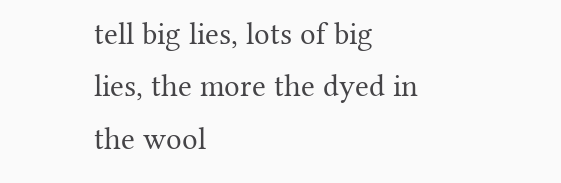tell big lies, lots of big lies, the more the dyed in the wool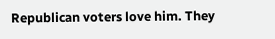Republican voters love him. They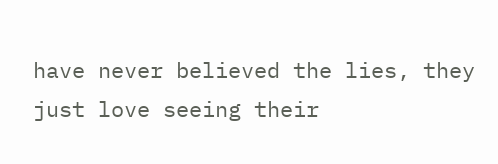have never believed the lies, they just love seeing their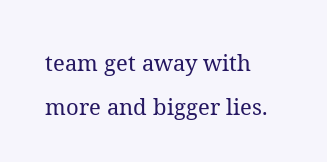team get away with more and bigger lies.